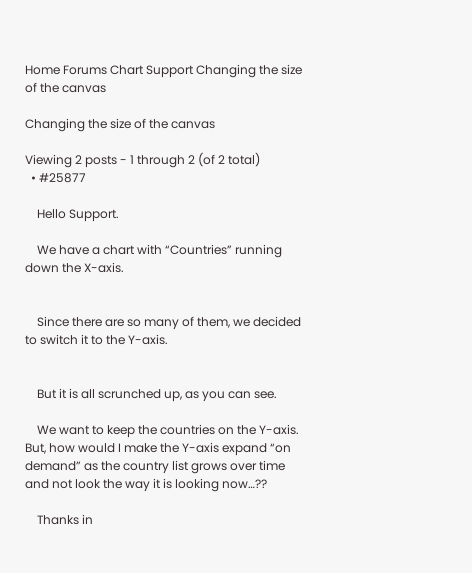Home Forums Chart Support Changing the size of the canvas

Changing the size of the canvas

Viewing 2 posts - 1 through 2 (of 2 total)
  • #25877

    Hello Support.

    We have a chart with “Countries” running down the X-axis.


    Since there are so many of them, we decided to switch it to the Y-axis.


    But it is all scrunched up, as you can see.

    We want to keep the countries on the Y-axis. But, how would I make the Y-axis expand “on demand” as the country list grows over time and not look the way it is looking now…??

    Thanks in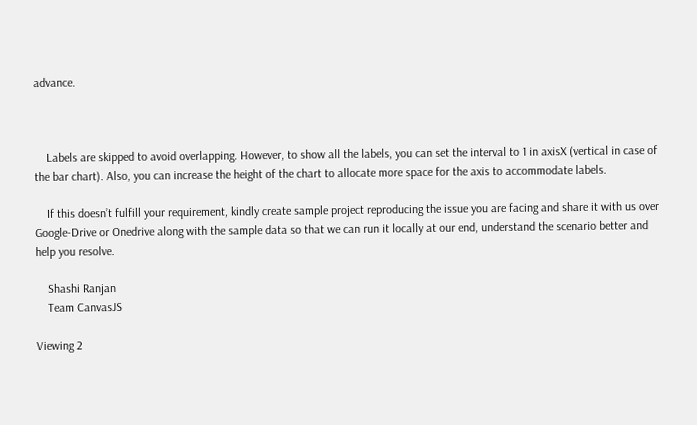advance.



    Labels are skipped to avoid overlapping. However, to show all the labels, you can set the interval to 1 in axisX (vertical in case of the bar chart). Also, you can increase the height of the chart to allocate more space for the axis to accommodate labels.

    If this doesn’t fulfill your requirement, kindly create sample project reproducing the issue you are facing and share it with us over Google-Drive or Onedrive along with the sample data so that we can run it locally at our end, understand the scenario better and help you resolve.

    Shashi Ranjan
    Team CanvasJS

Viewing 2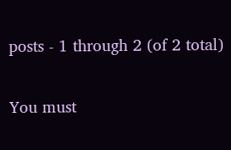posts - 1 through 2 (of 2 total)

You must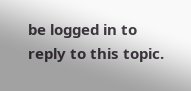be logged in to reply to this topic.